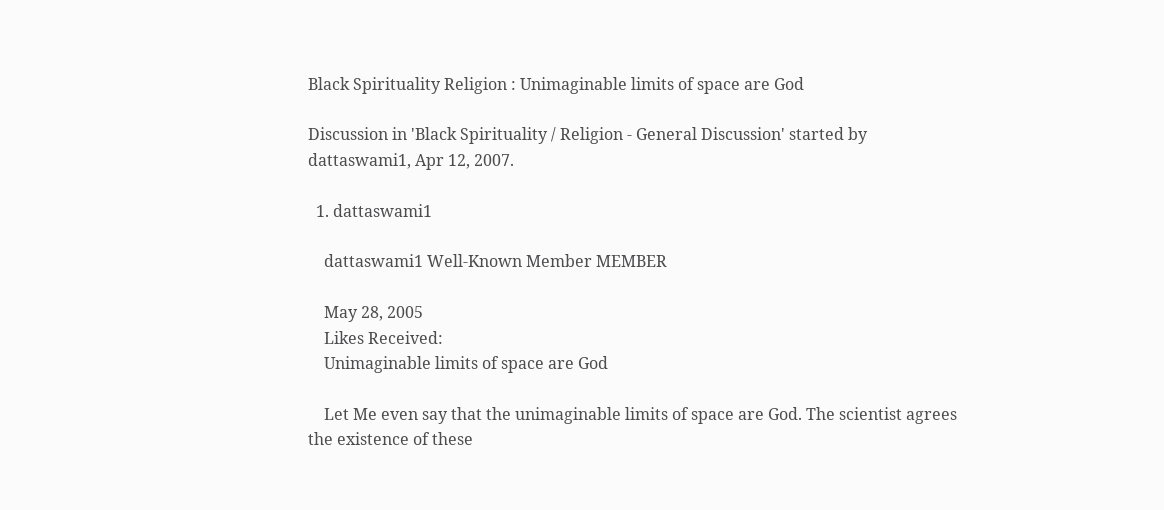Black Spirituality Religion : Unimaginable limits of space are God

Discussion in 'Black Spirituality / Religion - General Discussion' started by dattaswami1, Apr 12, 2007.

  1. dattaswami1

    dattaswami1 Well-Known Member MEMBER

    May 28, 2005
    Likes Received:
    Unimaginable limits of space are God

    Let Me even say that the unimaginable limits of space are God. The scientist agrees the existence of these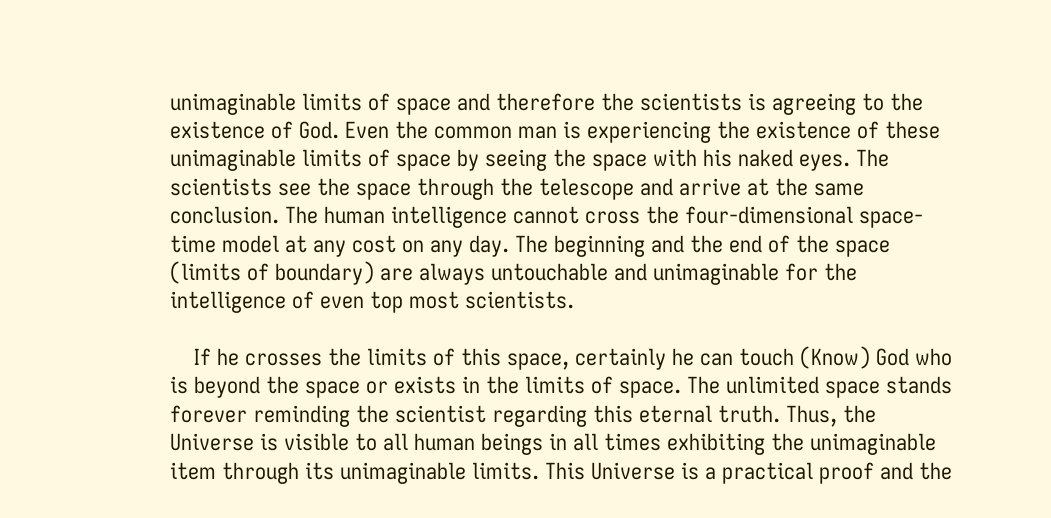unimaginable limits of space and therefore the scientists is agreeing to the existence of God. Even the common man is experiencing the existence of these unimaginable limits of space by seeing the space with his naked eyes. The scientists see the space through the telescope and arrive at the same conclusion. The human intelligence cannot cross the four-dimensional space-time model at any cost on any day. The beginning and the end of the space (limits of boundary) are always untouchable and unimaginable for the intelligence of even top most scientists.

    If he crosses the limits of this space, certainly he can touch (Know) God who is beyond the space or exists in the limits of space. The unlimited space stands forever reminding the scientist regarding this eternal truth. Thus, the Universe is visible to all human beings in all times exhibiting the unimaginable item through its unimaginable limits. This Universe is a practical proof and the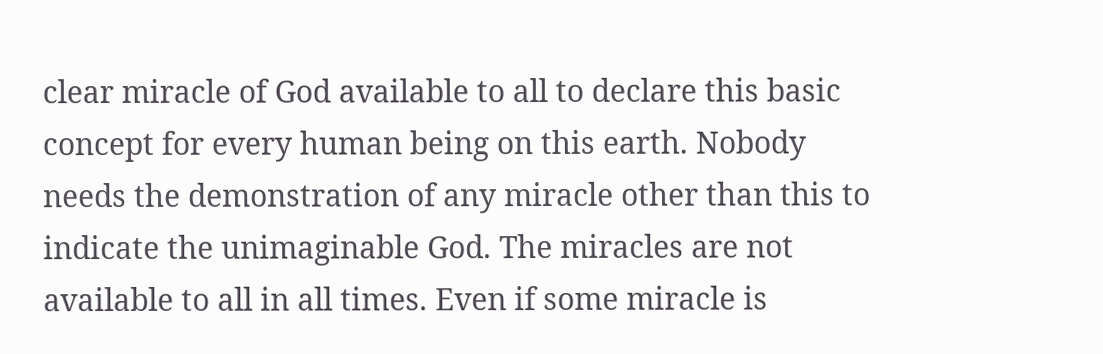clear miracle of God available to all to declare this basic concept for every human being on this earth. Nobody needs the demonstration of any miracle other than this to indicate the unimaginable God. The miracles are not available to all in all times. Even if some miracle is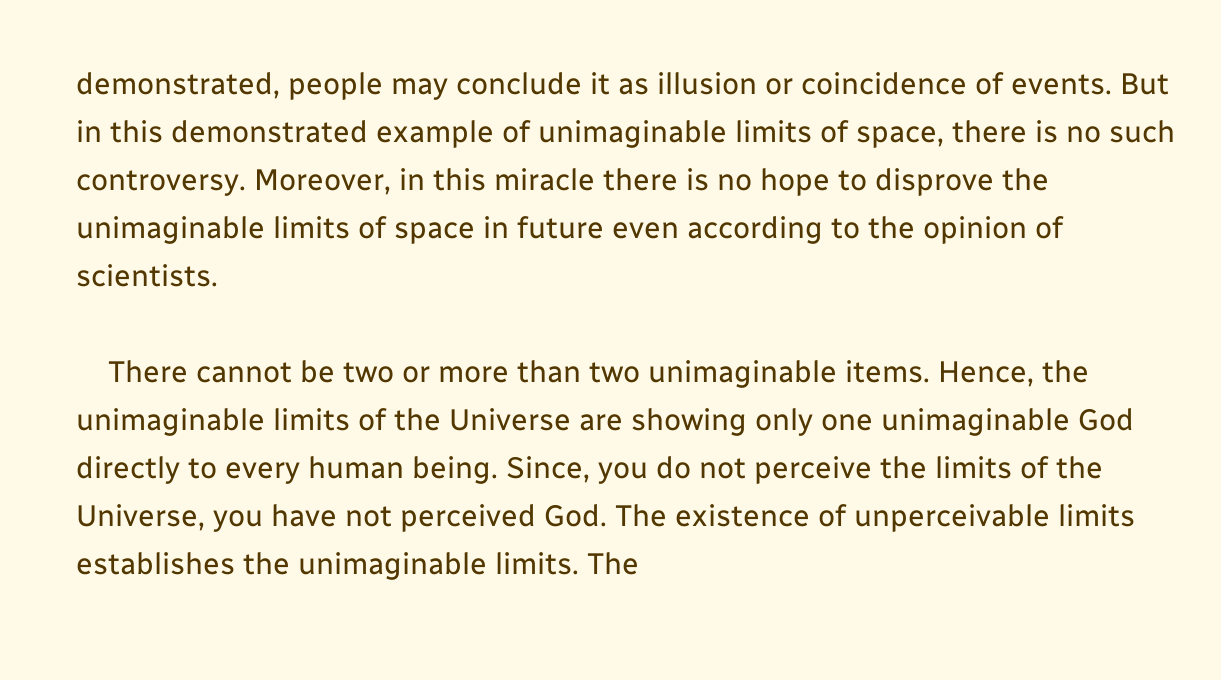demonstrated, people may conclude it as illusion or coincidence of events. But in this demonstrated example of unimaginable limits of space, there is no such controversy. Moreover, in this miracle there is no hope to disprove the unimaginable limits of space in future even according to the opinion of scientists.

    There cannot be two or more than two unimaginable items. Hence, the unimaginable limits of the Universe are showing only one unimaginable God directly to every human being. Since, you do not perceive the limits of the Universe, you have not perceived God. The existence of unperceivable limits establishes the unimaginable limits. The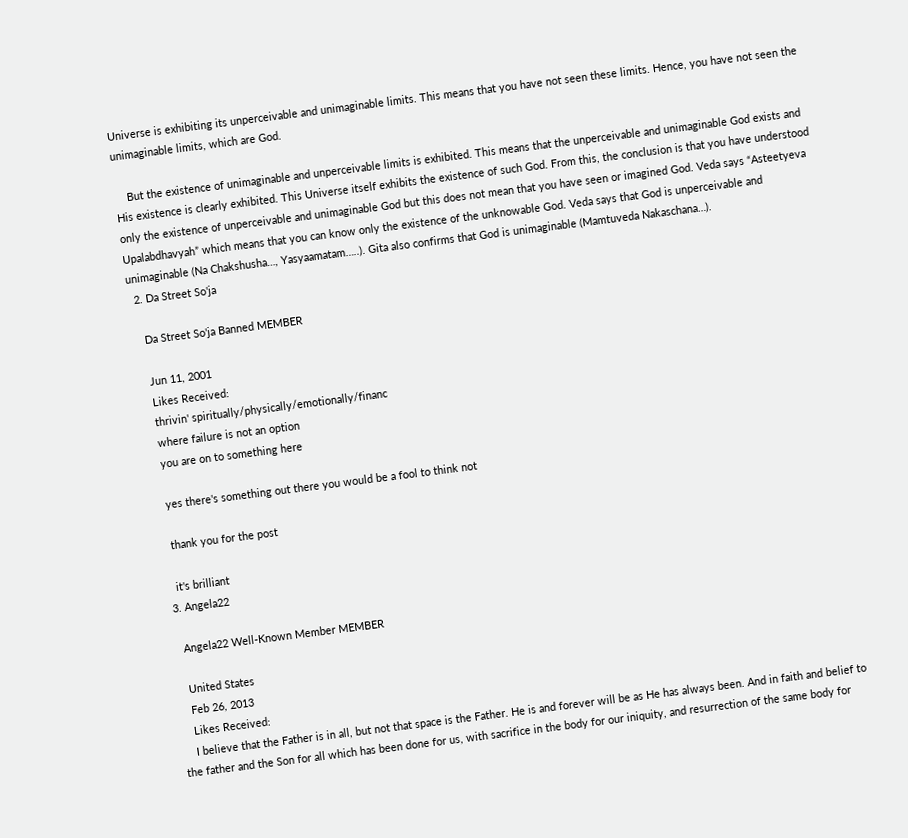Universe is exhibiting its unperceivable and unimaginable limits. This means that you have not seen these limits. Hence, you have not seen the unimaginable limits, which are God.

    But the existence of unimaginable and unperceivable limits is exhibited. This means that the unperceivable and unimaginable God exists and His existence is clearly exhibited. This Universe itself exhibits the existence of such God. From this, the conclusion is that you have understood only the existence of unperceivable and unimaginable God but this does not mean that you have seen or imagined God. Veda says “Asteetyeva Upalabdhavyah” which means that you can know only the existence of the unknowable God. Veda says that God is unperceivable and unimaginable (Na Chakshusha…, Yasyaamatam…..). Gita also confirms that God is unimaginable (Mamtuveda Nakaschana…).
  2. Da Street So'ja

    Da Street So'ja Banned MEMBER

    Jun 11, 2001
    Likes Received:
    thrivin' spiritually/physically/emotionally/financ
    where failure is not an option
    you are on to something here

    yes there's something out there you would be a fool to think not

    thank you for the post

    it's brilliant
  3. Angela22

    Angela22 Well-Known Member MEMBER

    United States
    Feb 26, 2013
    Likes Received:
    I believe that the Father is in all, but not that space is the Father. He is and forever will be as He has always been. And in faith and belief to the father and the Son for all which has been done for us, with sacrifice in the body for our iniquity, and resurrection of the same body for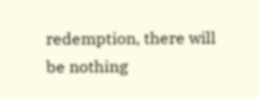redemption, there will be nothing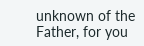unknown of the Father, for you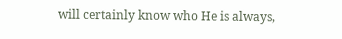will certainly know who He is always,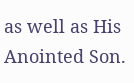as well as His Anointed Son.